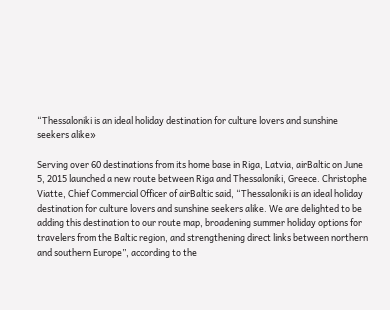“Thessaloniki is an ideal holiday destination for culture lovers and sunshine seekers alike»

Serving over 60 destinations from its home base in Riga, Latvia, airBaltic on June 5, 2015 launched a new route between Riga and Thessaloniki, Greece. Christophe Viatte, Chief Commercial Officer of airBaltic said, “Thessaloniki is an ideal holiday destination for culture lovers and sunshine seekers alike. We are delighted to be adding this destination to our route map, broadening summer holiday options for travelers from the Baltic region, and strengthening direct links between northern and southern Europe”, according to the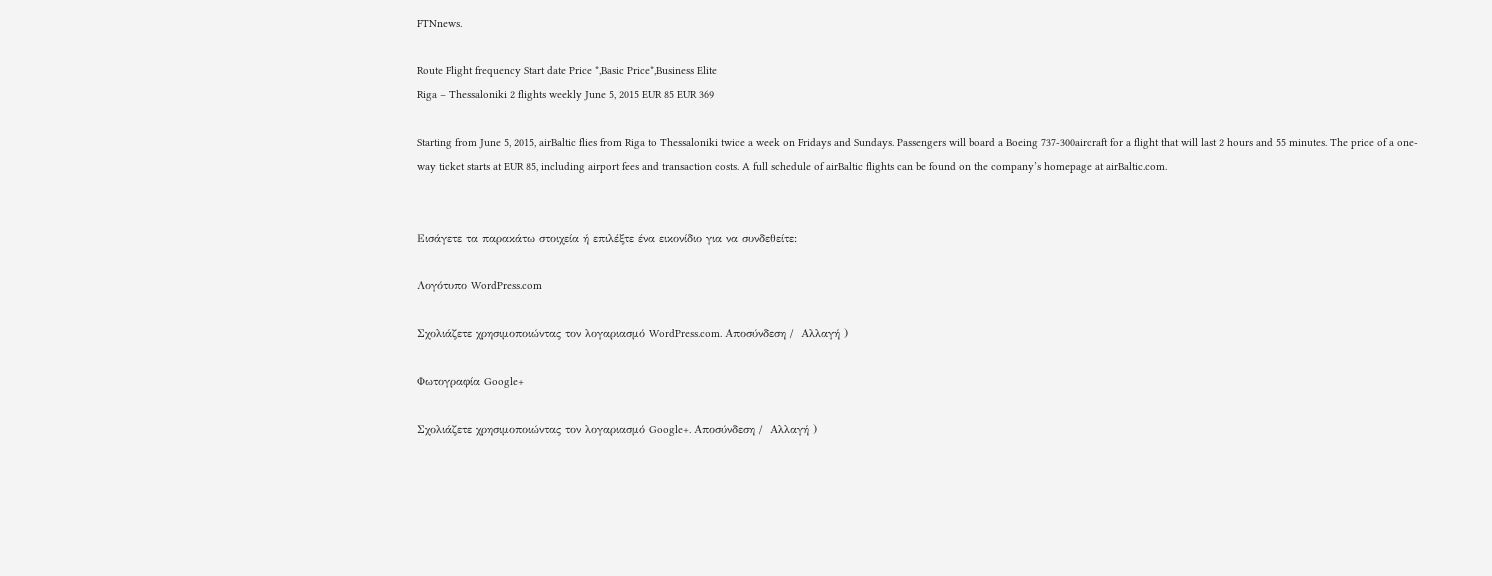FTNnews.

Route Flight frequency Start date Price *,Basic Price*,Business Elite
Riga – Thessaloniki 2 flights weekly June 5, 2015 EUR 85 EUR 369

Starting from June 5, 2015, airBaltic flies from Riga to Thessaloniki twice a week on Fridays and Sundays. Passengers will board a Boeing 737-300aircraft for a flight that will last 2 hours and 55 minutes. The price of a one-way ticket starts at EUR 85, including airport fees and transaction costs. A full schedule of airBaltic flights can be found on the company’s homepage at airBaltic.com.


Εισάγετε τα παρακάτω στοιχεία ή επιλέξτε ένα εικονίδιο για να συνδεθείτε:

Λογότυπο WordPress.com

Σχολιάζετε χρησιμοποιώντας τον λογαριασμό WordPress.com. Αποσύνδεση /  Αλλαγή )

Φωτογραφία Google+

Σχολιάζετε χρησιμοποιώντας τον λογαριασμό Google+. Αποσύνδεση /  Αλλαγή )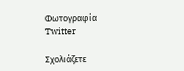Φωτογραφία Twitter

Σχολιάζετε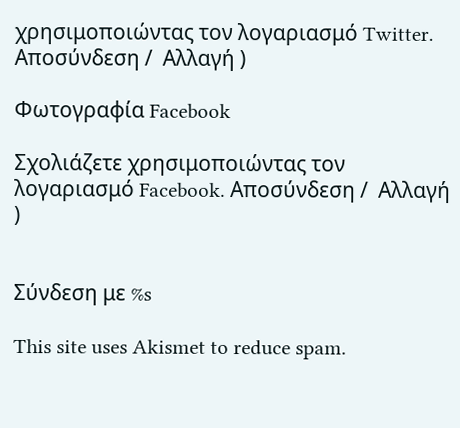χρησιμοποιώντας τον λογαριασμό Twitter. Αποσύνδεση /  Αλλαγή )

Φωτογραφία Facebook

Σχολιάζετε χρησιμοποιώντας τον λογαριασμό Facebook. Αποσύνδεση /  Αλλαγή )


Σύνδεση με %s

This site uses Akismet to reduce spam.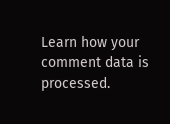Learn how your comment data is processed.